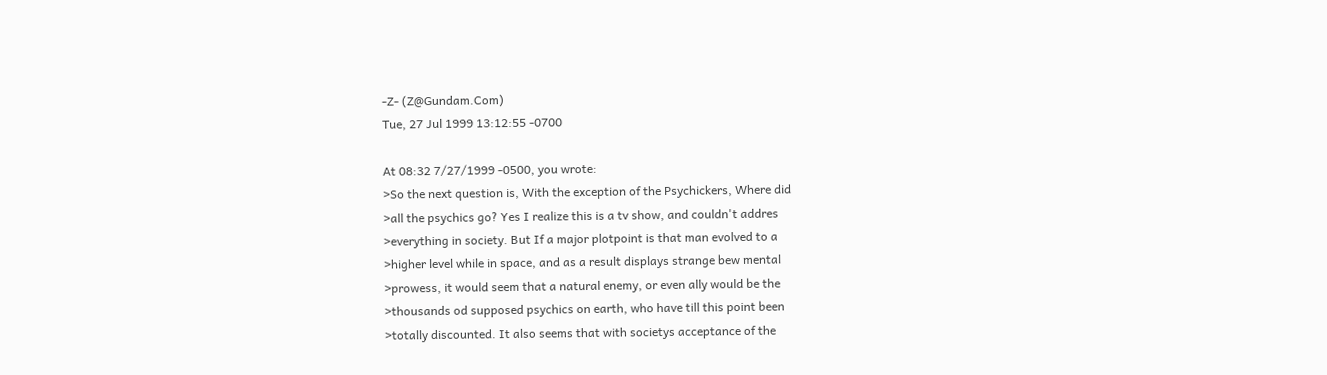-Z- (Z@Gundam.Com)
Tue, 27 Jul 1999 13:12:55 -0700

At 08:32 7/27/1999 -0500, you wrote:
>So the next question is, With the exception of the Psychickers, Where did
>all the psychics go? Yes I realize this is a tv show, and couldn't addres
>everything in society. But If a major plotpoint is that man evolved to a
>higher level while in space, and as a result displays strange bew mental
>prowess, it would seem that a natural enemy, or even ally would be the
>thousands od supposed psychics on earth, who have till this point been
>totally discounted. It also seems that with societys acceptance of the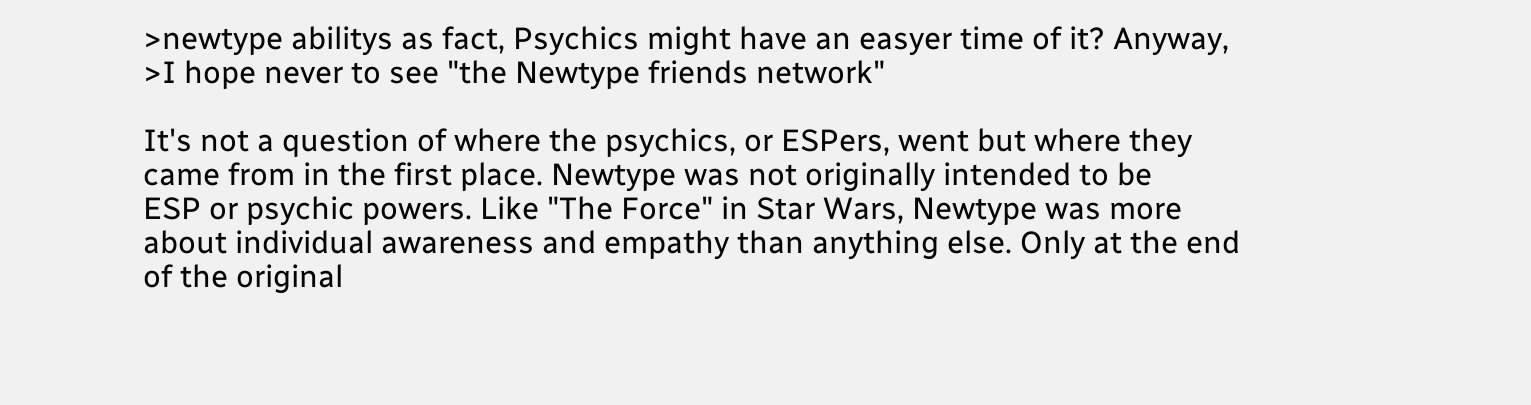>newtype abilitys as fact, Psychics might have an easyer time of it? Anyway,
>I hope never to see "the Newtype friends network"

It's not a question of where the psychics, or ESPers, went but where they
came from in the first place. Newtype was not originally intended to be
ESP or psychic powers. Like "The Force" in Star Wars, Newtype was more
about individual awareness and empathy than anything else. Only at the end
of the original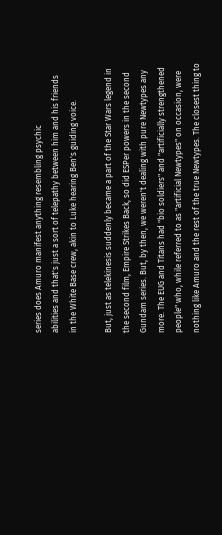series does Amuro manifest anything resembling psychic
abilities and that's just a sort of telepathy between him and his friends
in the White Base crew, akin to Luke hearing Ben's guiding voice.

But, just as telekinesis suddenly became a part of the Star Wars legend in
the second film, Empire Strikes Back, so did ESPer powers in the second
Gundam series. But, by then, we weren't dealing with pure Newtypes any
more. The EUG and Titans had "bio soldiers" and "artificially strengthened
people" who, while referred to as "artificial Newtypes" on occasion, were
nothing like Amuro and the rest of the true Newtypes. The closest thing to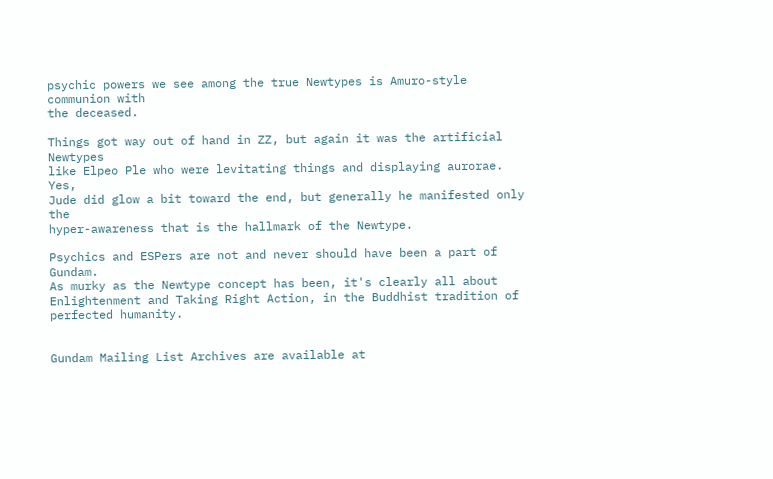psychic powers we see among the true Newtypes is Amuro-style communion with
the deceased.

Things got way out of hand in ZZ, but again it was the artificial Newtypes
like Elpeo Ple who were levitating things and displaying aurorae. Yes,
Jude did glow a bit toward the end, but generally he manifested only the
hyper-awareness that is the hallmark of the Newtype.

Psychics and ESPers are not and never should have been a part of Gundam.
As murky as the Newtype concept has been, it's clearly all about
Enlightenment and Taking Right Action, in the Buddhist tradition of
perfected humanity.


Gundam Mailing List Archives are available at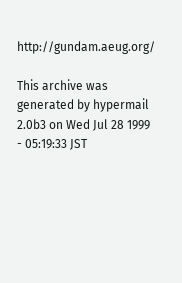http://gundam.aeug.org/

This archive was generated by hypermail 2.0b3 on Wed Jul 28 1999 - 05:19:33 JST